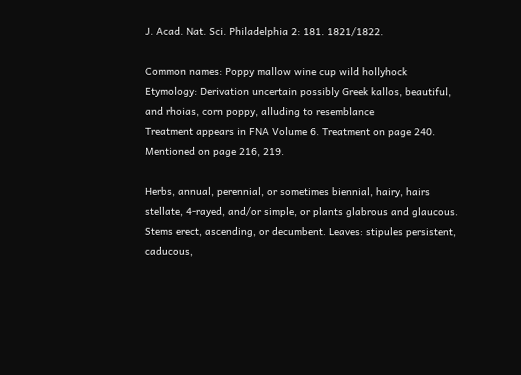J. Acad. Nat. Sci. Philadelphia 2: 181. 1821/1822.

Common names: Poppy mallow wine cup wild hollyhock
Etymology: Derivation uncertain possibly Greek kallos, beautiful, and rhoias, corn poppy, alluding to resemblance
Treatment appears in FNA Volume 6. Treatment on page 240. Mentioned on page 216, 219.

Herbs, annual, perennial, or sometimes biennial, hairy, hairs stellate, 4-rayed, and/or simple, or plants glabrous and glaucous. Stems erect, ascending, or decumbent. Leaves: stipules persistent, caducous,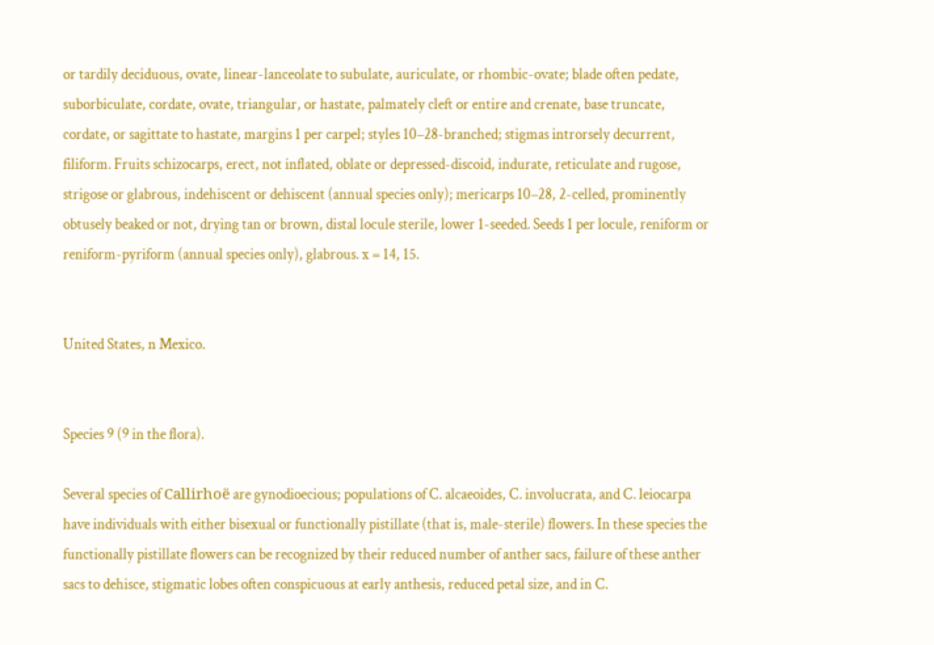or tardily deciduous, ovate, linear-lanceolate to subulate, auriculate, or rhombic-ovate; blade often pedate, suborbiculate, cordate, ovate, triangular, or hastate, palmately cleft or entire and crenate, base truncate, cordate, or sagittate to hastate, margins 1 per carpel; styles 10–28-branched; stigmas introrsely decurrent, filiform. Fruits schizocarps, erect, not inflated, oblate or depressed-discoid, indurate, reticulate and rugose, strigose or glabrous, indehiscent or dehiscent (annual species only); mericarps 10–28, 2-celled, prominently obtusely beaked or not, drying tan or brown, distal locule sterile, lower 1-seeded. Seeds 1 per locule, reniform or reniform-pyriform (annual species only), glabrous. x = 14, 15.


United States, n Mexico.


Species 9 (9 in the flora).

Several species of Callirhoë are gynodioecious; populations of C. alcaeoides, C. involucrata, and C. leiocarpa have individuals with either bisexual or functionally pistillate (that is, male-sterile) flowers. In these species the functionally pistillate flowers can be recognized by their reduced number of anther sacs, failure of these anther sacs to dehisce, stigmatic lobes often conspicuous at early anthesis, reduced petal size, and in C.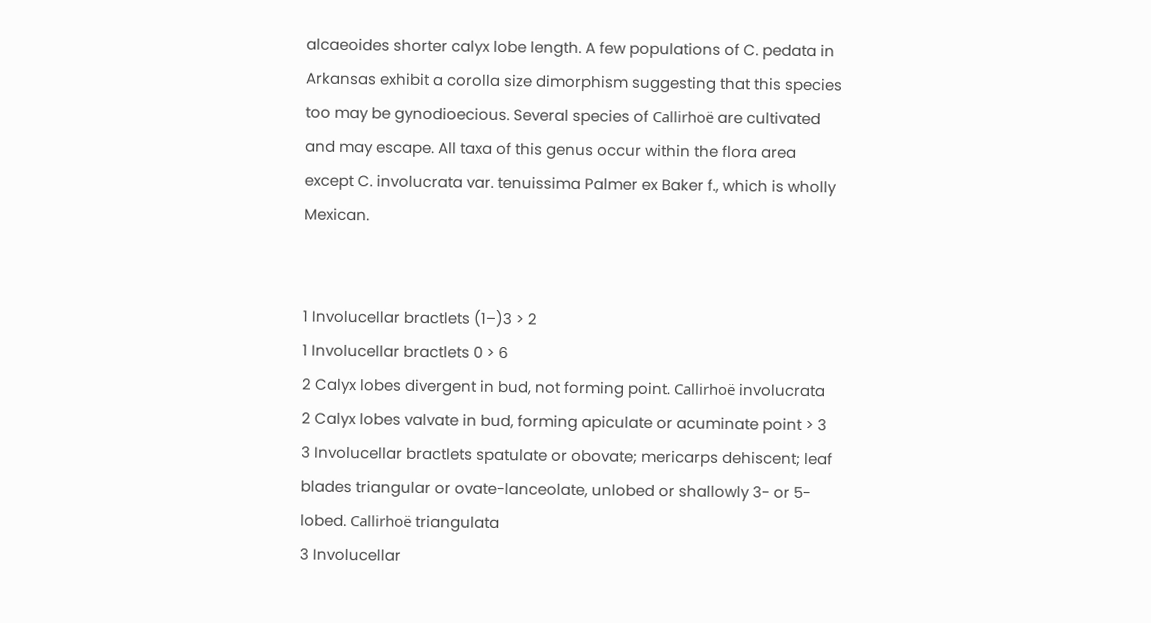alcaeoides shorter calyx lobe length. A few populations of C. pedata in Arkansas exhibit a corolla size dimorphism suggesting that this species too may be gynodioecious. Several species of Callirhoë are cultivated and may escape. All taxa of this genus occur within the flora area except C. involucrata var. tenuissima Palmer ex Baker f., which is wholly Mexican.


1 Involucellar bractlets (1–)3 > 2
1 Involucellar bractlets 0 > 6
2 Calyx lobes divergent in bud, not forming point. Callirhoë involucrata
2 Calyx lobes valvate in bud, forming apiculate or acuminate point > 3
3 Involucellar bractlets spatulate or obovate; mericarps dehiscent; leaf blades triangular or ovate-lanceolate, unlobed or shallowly 3- or 5-lobed. Callirhoë triangulata
3 Involucellar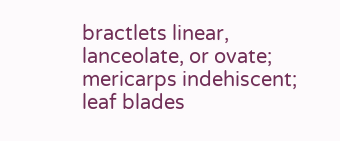bractlets linear, lanceolate, or ovate; mericarps indehiscent; leaf blades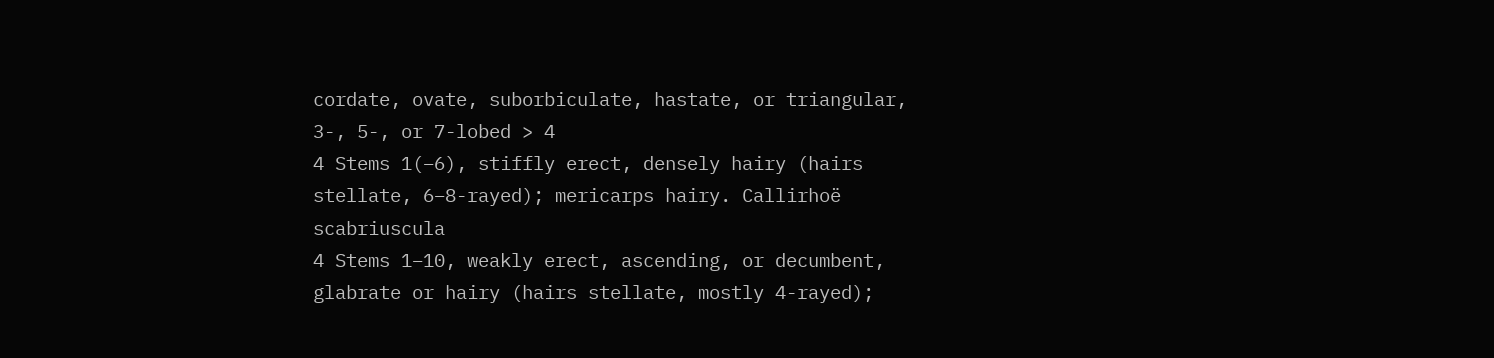cordate, ovate, suborbiculate, hastate, or triangular, 3-, 5-, or 7-lobed > 4
4 Stems 1(–6), stiffly erect, densely hairy (hairs stellate, 6–8-rayed); mericarps hairy. Callirhoë scabriuscula
4 Stems 1–10, weakly erect, ascending, or decumbent, glabrate or hairy (hairs stellate, mostly 4-rayed);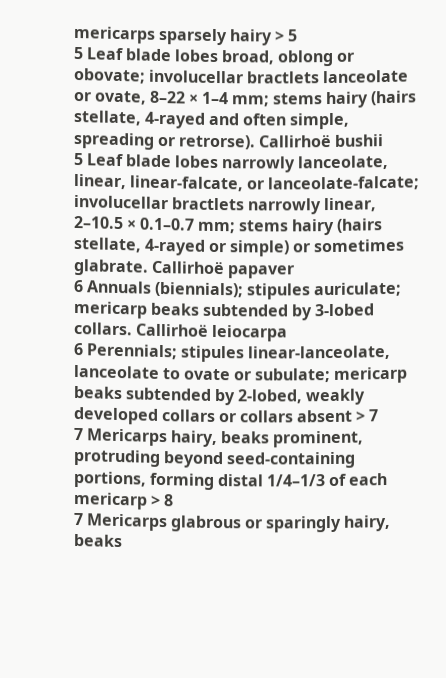mericarps sparsely hairy > 5
5 Leaf blade lobes broad, oblong or obovate; involucellar bractlets lanceolate or ovate, 8–22 × 1–4 mm; stems hairy (hairs stellate, 4-rayed and often simple, spreading or retrorse). Callirhoë bushii
5 Leaf blade lobes narrowly lanceolate, linear, linear-falcate, or lanceolate-falcate; involucellar bractlets narrowly linear, 2–10.5 × 0.1–0.7 mm; stems hairy (hairs stellate, 4-rayed or simple) or sometimes glabrate. Callirhoë papaver
6 Annuals (biennials); stipules auriculate; mericarp beaks subtended by 3-lobed collars. Callirhoë leiocarpa
6 Perennials; stipules linear-lanceolate, lanceolate to ovate or subulate; mericarp beaks subtended by 2-lobed, weakly developed collars or collars absent > 7
7 Mericarps hairy, beaks prominent, protruding beyond seed-containing portions, forming distal 1/4–1/3 of each mericarp > 8
7 Mericarps glabrous or sparingly hairy, beaks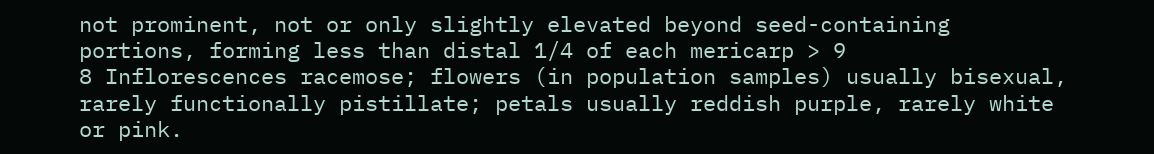not prominent, not or only slightly elevated beyond seed-containing portions, forming less than distal 1/4 of each mericarp > 9
8 Inflorescences racemose; flowers (in population samples) usually bisexual, rarely functionally pistillate; petals usually reddish purple, rarely white or pink.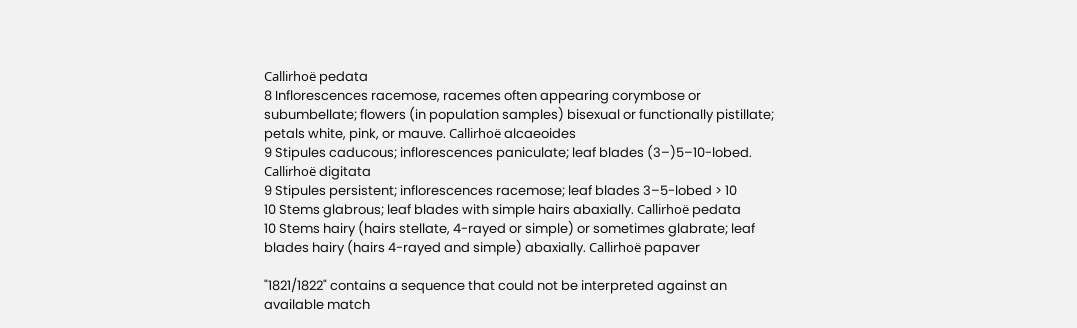Callirhoë pedata
8 Inflorescences racemose, racemes often appearing corymbose or subumbellate; flowers (in population samples) bisexual or functionally pistillate; petals white, pink, or mauve. Callirhoë alcaeoides
9 Stipules caducous; inflorescences paniculate; leaf blades (3–)5–10-lobed. Callirhoë digitata
9 Stipules persistent; inflorescences racemose; leaf blades 3–5-lobed > 10
10 Stems glabrous; leaf blades with simple hairs abaxially. Callirhoë pedata
10 Stems hairy (hairs stellate, 4-rayed or simple) or sometimes glabrate; leaf blades hairy (hairs 4-rayed and simple) abaxially. Callirhoë papaver

"1821/1822" contains a sequence that could not be interpreted against an available match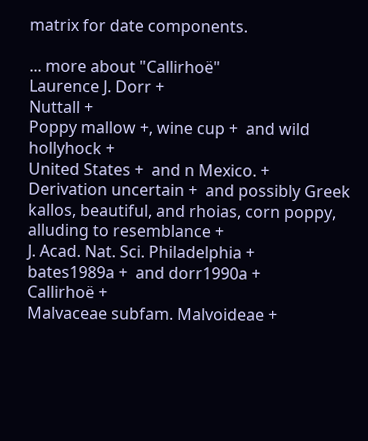matrix for date components.

... more about "Callirhoë"
Laurence J. Dorr +
Nuttall +
Poppy mallow +, wine cup +  and wild hollyhock +
United States +  and n Mexico. +
Derivation uncertain +  and possibly Greek kallos, beautiful, and rhoias, corn poppy, alluding to resemblance +
J. Acad. Nat. Sci. Philadelphia +
bates1989a +  and dorr1990a +
Callirhoë +
Malvaceae subfam. Malvoideae +